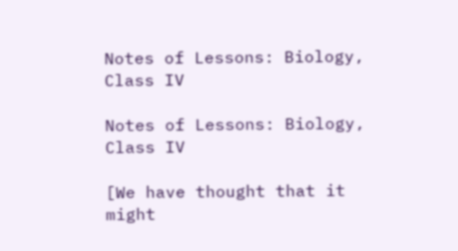Notes of Lessons: Biology, Class IV

Notes of Lessons: Biology, Class IV

[We have thought that it might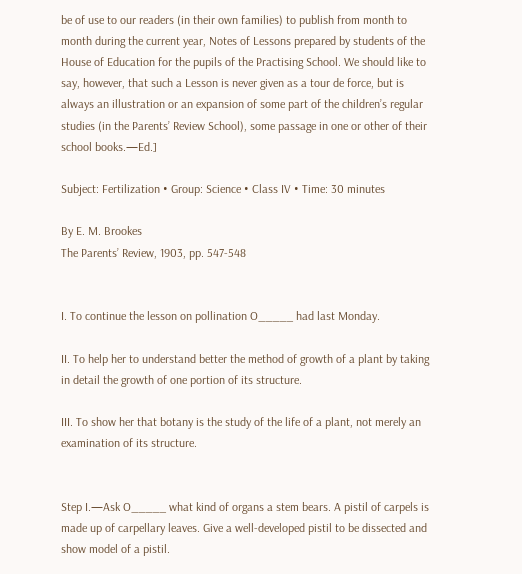be of use to our readers (in their own families) to publish from month to month during the current year, Notes of Lessons prepared by students of the House of Education for the pupils of the Practising School. We should like to say, however, that such a Lesson is never given as a tour de force, but is always an illustration or an expansion of some part of the children’s regular studies (in the Parents’ Review School), some passage in one or other of their school books.—Ed.]

Subject: Fertilization • Group: Science • Class IV • Time: 30 minutes

By E. M. Brookes
The Parents’ Review, 1903, pp. 547-548


I. To continue the lesson on pollination O_____ had last Monday.

II. To help her to understand better the method of growth of a plant by taking in detail the growth of one portion of its structure.

III. To show her that botany is the study of the life of a plant, not merely an examination of its structure.


Step I.—Ask O_____ what kind of organs a stem bears. A pistil of carpels is made up of carpellary leaves. Give a well-developed pistil to be dissected and show model of a pistil.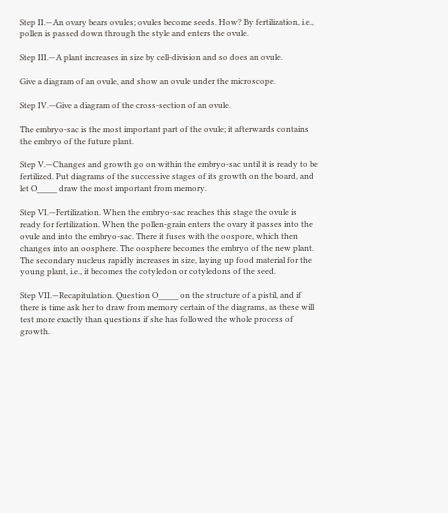Step II.—An ovary bears ovules; ovules become seeds. How? By fertilization, i.e., pollen is passed down through the style and enters the ovule.

Step III.—A plant increases in size by cell-division and so does an ovule.

Give a diagram of an ovule, and show an ovule under the microscope.

Step IV.—Give a diagram of the cross-section of an ovule.

The embryo-sac is the most important part of the ovule; it afterwards contains the embryo of the future plant.

Step V.—Changes and growth go on within the embryo-sac until it is ready to be fertilized. Put diagrams of the successive stages of its growth on the board, and let O_____ draw the most important from memory.

Step VI.—Fertilization. When the embryo-sac reaches this stage the ovule is ready for fertilization. When the pollen-grain enters the ovary it passes into the ovule and into the embryo-sac. There it fuses with the oospore, which then changes into an oosphere. The oosphere becomes the embryo of the new plant. The secondary nucleus rapidly increases in size, laying up food material for the young plant, i.e., it becomes the cotyledon or cotyledons of the seed.

Step VII.—Recapitulation. Question O_____ on the structure of a pistil, and if there is time ask her to draw from memory certain of the diagrams, as these will test more exactly than questions if she has followed the whole process of growth.